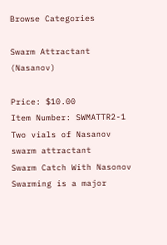Browse Categories

Swarm Attractant (Nasanov)

Price: $10.00
Item Number: SWMATTR2-1
Two vials of Nasanov swarm attractant
Swarm Catch With Nasonov
Swarming is a major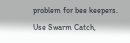problem for bee keepers.  Use Swarm Catch,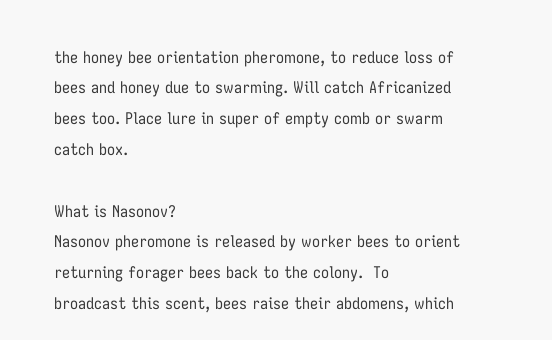the honey bee orientation pheromone, to reduce loss of bees and honey due to swarming. Will catch Africanized bees too. Place lure in super of empty comb or swarm catch box.

What is Nasonov?
Nasonov pheromone is released by worker bees to orient returning forager bees back to the colony.  To broadcast this scent, bees raise their abdomens, which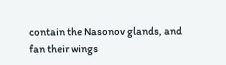contain the Nasonov glands, and fan their wings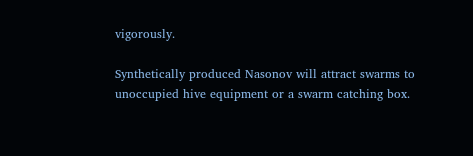vigorously.

Synthetically produced Nasonov will attract swarms to unoccupied hive equipment or a swarm catching box.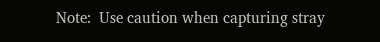Note:  Use caution when capturing stray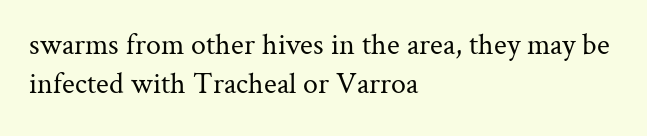swarms from other hives in the area, they may be infected with Tracheal or Varroa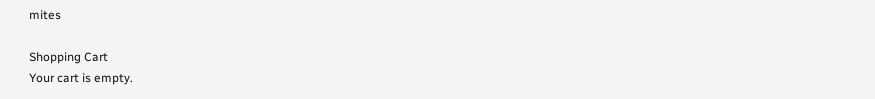mites

Shopping Cart
Your cart is empty.